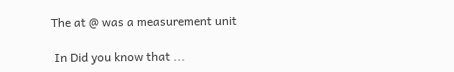The at @ was a measurement unit

 In Did you know that ...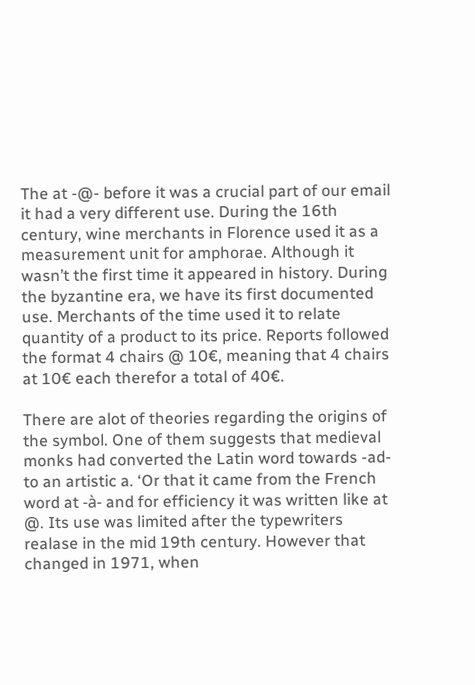The at -@- before it was a crucial part of our email it had a very different use. During the 16th century, wine merchants in Florence used it as a measurement unit for amphorae. Although it wasn’t the first time it appeared in history. During the byzantine era, we have its first documented use. Merchants of the time used it to relate quantity of a product to its price. Reports followed the format 4 chairs @ 10€, meaning that 4 chairs at 10€ each therefor a total of 40€.

There are alot of theories regarding the origins of the symbol. One of them suggests that medieval monks had converted the Latin word towards -ad- to an artistic a. ‘Or that it came from the French word at -à- and for efficiency it was written like at @. Its use was limited after the typewriters realase in the mid 19th century. However that changed in 1971, when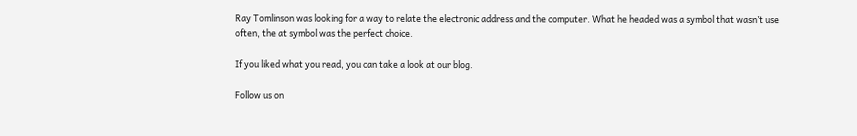Ray Tomlinson was looking for a way to relate the electronic address and the computer. What he headed was a symbol that wasn’t use often, the at symbol was the perfect choice.

If you liked what you read, you can take a look at our blog.

Follow us on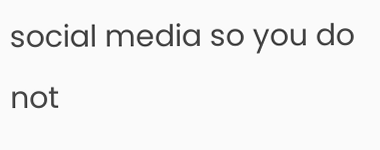social media so you do not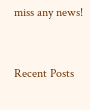miss any news!


Recent Posts